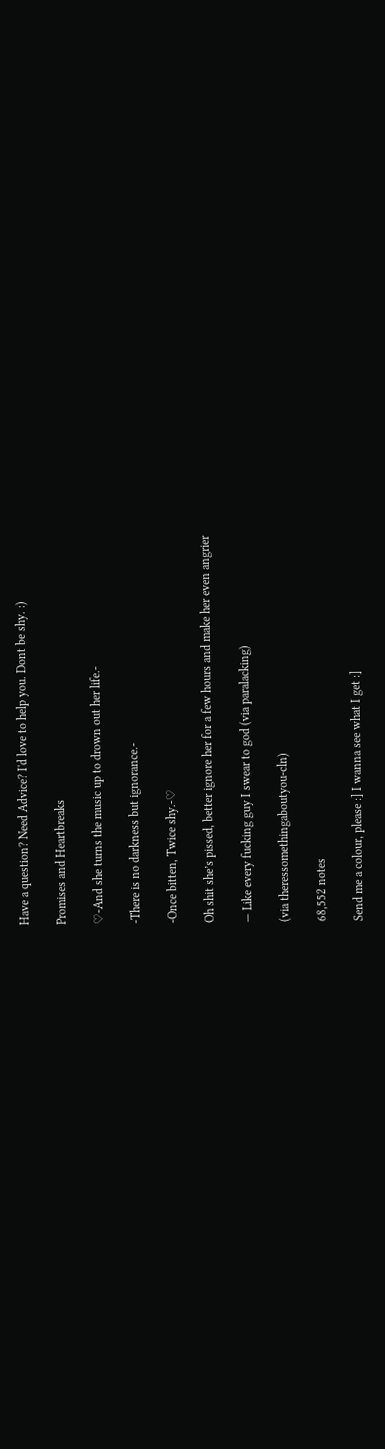Have a question? Need Advice? I'd love to help you. Dont be shy. :)

Promises and Heartbreaks

♡-And she turns the music up to drown out her life.-

-There is no darkness but ignorance.-

-Once bitten, Twice shy.-♡

Oh shit she’s pissed, better ignore her for a few hours and make her even angrier

— Like every fucking guy I swear to god (via paralacking)

(via theressomethingaboutyou-cln)

68,552 notes

Send me a colour, please :] I wanna see what I get :]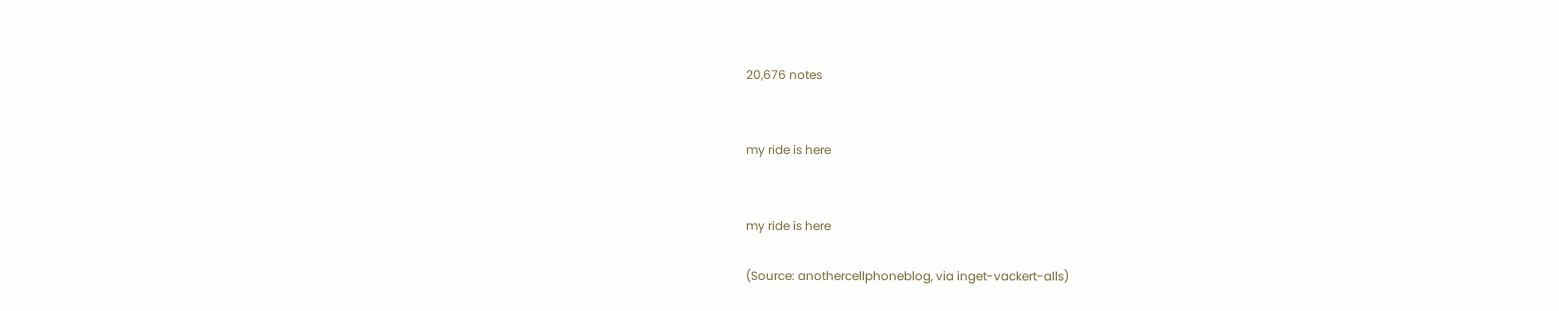20,676 notes


my ride is here


my ride is here

(Source: anothercellphoneblog, via inget-vackert-alls)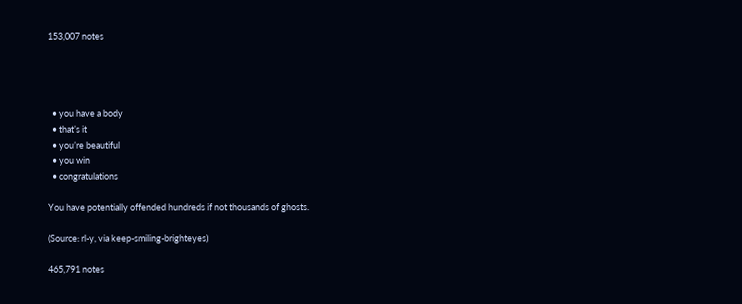153,007 notes




  • you have a body
  • that’s it
  • you’re beautiful
  • you win
  • congratulations

You have potentially offended hundreds if not thousands of ghosts.

(Source: rl-y, via keep-smiling-brighteyes)

465,791 notes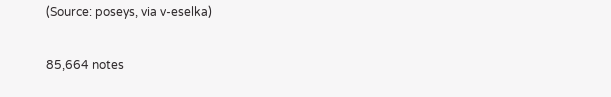(Source: poseys, via v-eselka)

85,664 notes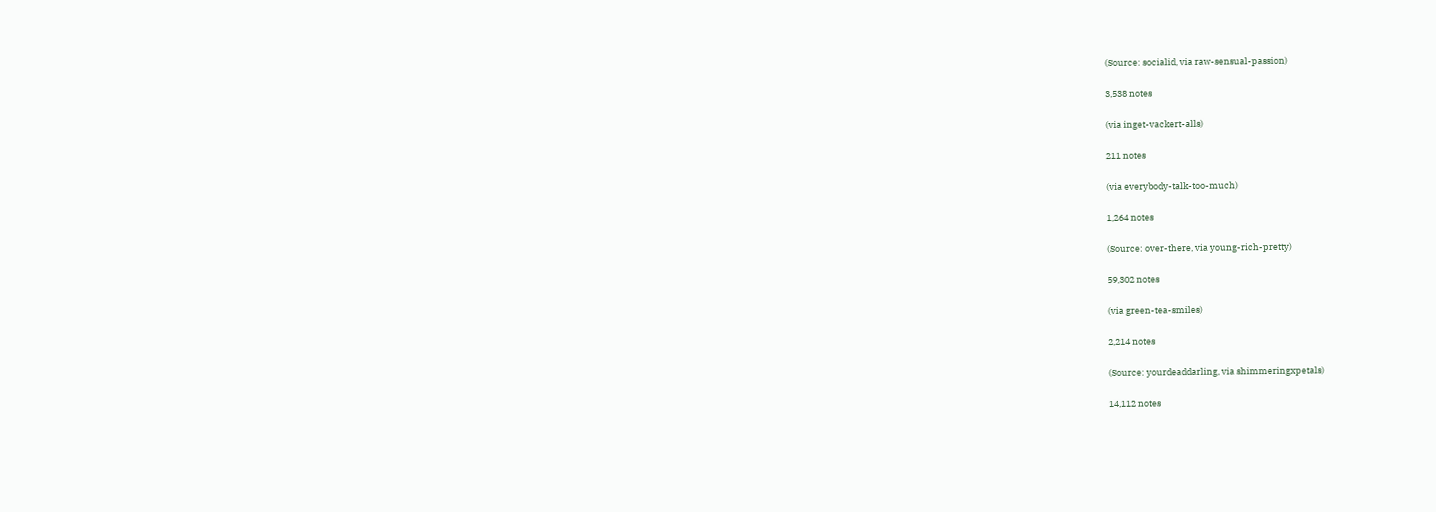(Source: socialid, via raw-sensual-passion)

3,538 notes

(via inget-vackert-alls)

211 notes

(via everybody-talk-too-much)

1,264 notes

(Source: over-there, via young-rich-pretty)

59,302 notes

(via green-tea-smiles)

2,214 notes

(Source: yourdeaddarling, via shimmeringxpetals)

14,112 notes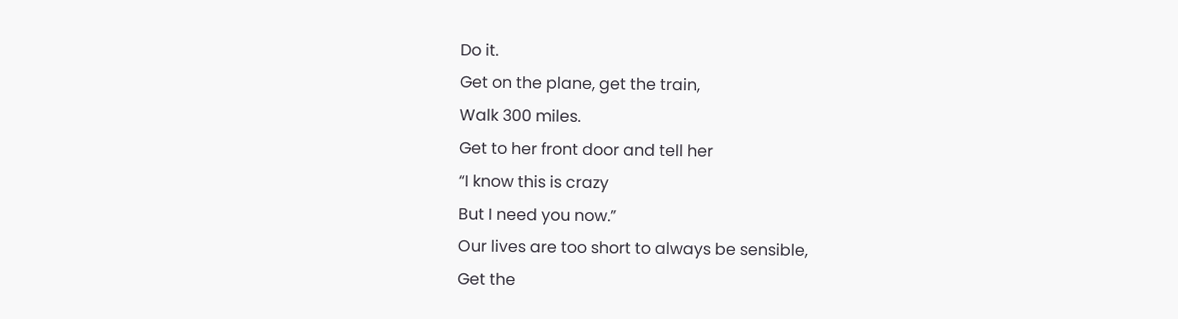Do it.
Get on the plane, get the train,
Walk 300 miles.
Get to her front door and tell her
“I know this is crazy
But I need you now.”
Our lives are too short to always be sensible,
Get the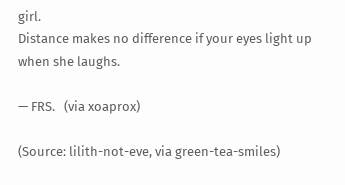girl.
Distance makes no difference if your eyes light up when she laughs.

— FRS.   (via xoaprox)

(Source: lilith-not-eve, via green-tea-smiles)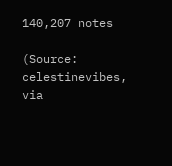140,207 notes

(Source: celestinevibes, via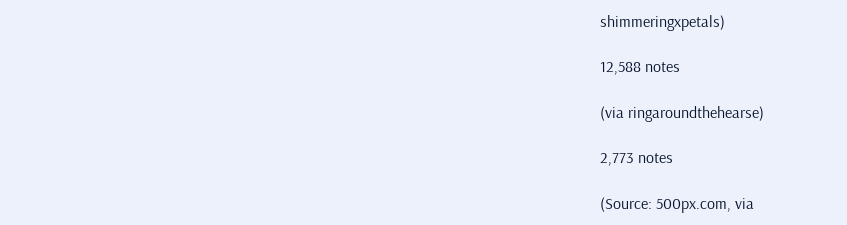shimmeringxpetals)

12,588 notes

(via ringaroundthehearse)

2,773 notes

(Source: 500px.com, via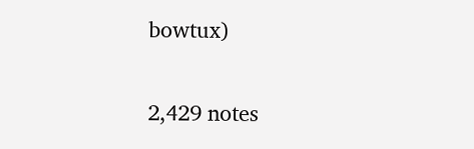bowtux)

2,429 notes